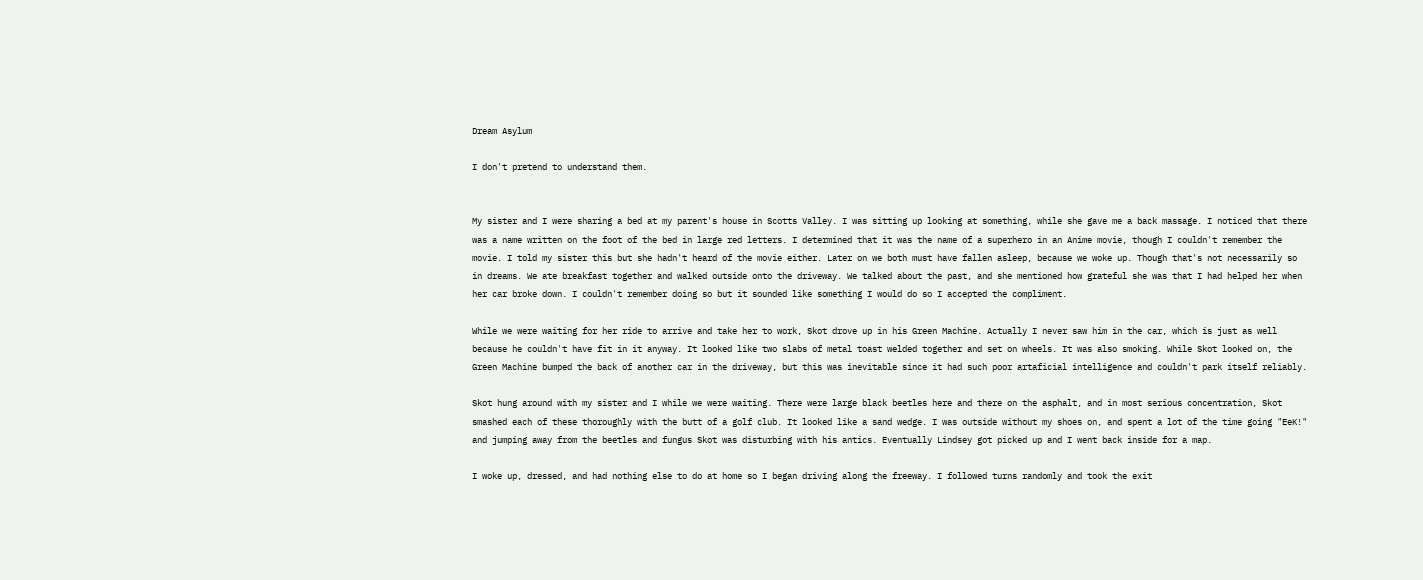Dream Asylum

I don't pretend to understand them.


My sister and I were sharing a bed at my parent's house in Scotts Valley. I was sitting up looking at something, while she gave me a back massage. I noticed that there was a name written on the foot of the bed in large red letters. I determined that it was the name of a superhero in an Anime movie, though I couldn't remember the movie. I told my sister this but she hadn't heard of the movie either. Later on we both must have fallen asleep, because we woke up. Though that's not necessarily so in dreams. We ate breakfast together and walked outside onto the driveway. We talked about the past, and she mentioned how grateful she was that I had helped her when her car broke down. I couldn't remember doing so but it sounded like something I would do so I accepted the compliment.

While we were waiting for her ride to arrive and take her to work, Skot drove up in his Green Machine. Actually I never saw him in the car, which is just as well because he couldn't have fit in it anyway. It looked like two slabs of metal toast welded together and set on wheels. It was also smoking. While Skot looked on, the Green Machine bumped the back of another car in the driveway, but this was inevitable since it had such poor artaficial intelligence and couldn't park itself reliably.

Skot hung around with my sister and I while we were waiting. There were large black beetles here and there on the asphalt, and in most serious concentration, Skot smashed each of these thoroughly with the butt of a golf club. It looked like a sand wedge. I was outside without my shoes on, and spent a lot of the time going "EeK!" and jumping away from the beetles and fungus Skot was disturbing with his antics. Eventually Lindsey got picked up and I went back inside for a map.

I woke up, dressed, and had nothing else to do at home so I began driving along the freeway. I followed turns randomly and took the exit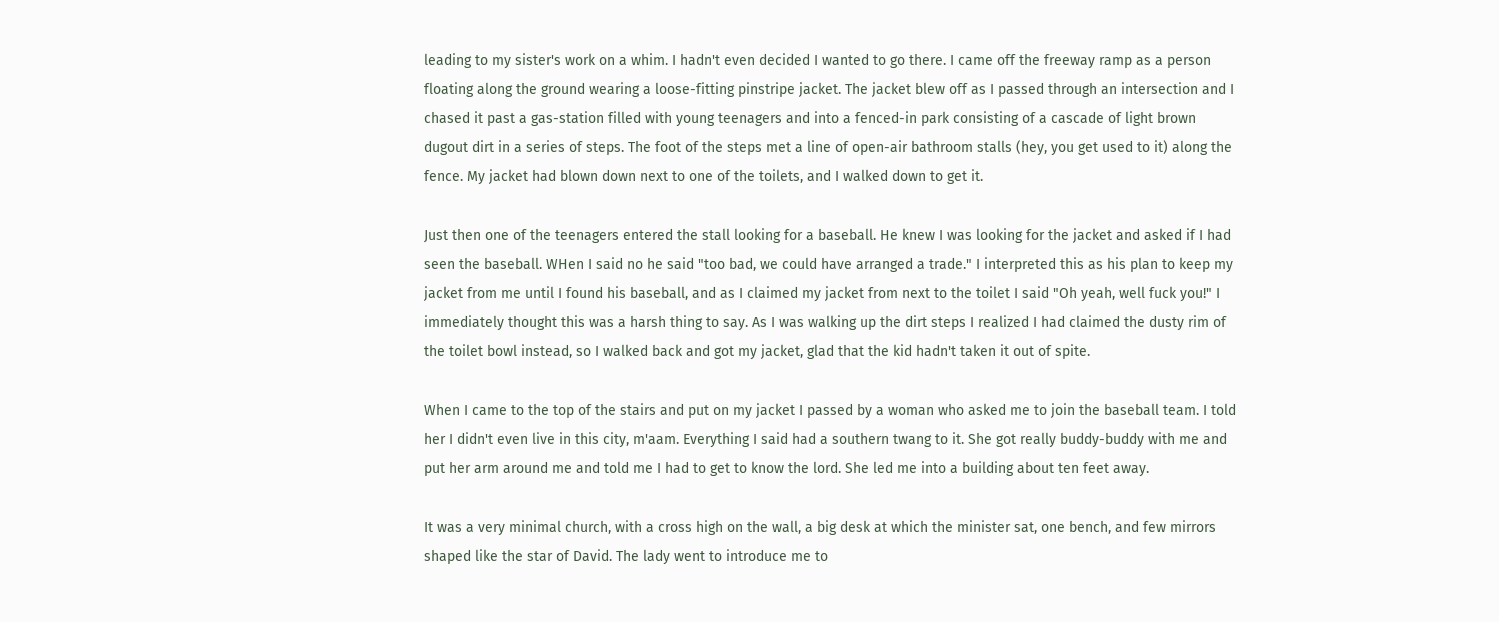leading to my sister's work on a whim. I hadn't even decided I wanted to go there. I came off the freeway ramp as a person floating along the ground wearing a loose-fitting pinstripe jacket. The jacket blew off as I passed through an intersection and I chased it past a gas-station filled with young teenagers and into a fenced-in park consisting of a cascade of light brown dugout dirt in a series of steps. The foot of the steps met a line of open-air bathroom stalls (hey, you get used to it) along the fence. My jacket had blown down next to one of the toilets, and I walked down to get it.

Just then one of the teenagers entered the stall looking for a baseball. He knew I was looking for the jacket and asked if I had seen the baseball. WHen I said no he said "too bad, we could have arranged a trade." I interpreted this as his plan to keep my jacket from me until I found his baseball, and as I claimed my jacket from next to the toilet I said "Oh yeah, well fuck you!" I immediately thought this was a harsh thing to say. As I was walking up the dirt steps I realized I had claimed the dusty rim of the toilet bowl instead, so I walked back and got my jacket, glad that the kid hadn't taken it out of spite.

When I came to the top of the stairs and put on my jacket I passed by a woman who asked me to join the baseball team. I told her I didn't even live in this city, m'aam. Everything I said had a southern twang to it. She got really buddy-buddy with me and put her arm around me and told me I had to get to know the lord. She led me into a building about ten feet away.

It was a very minimal church, with a cross high on the wall, a big desk at which the minister sat, one bench, and few mirrors shaped like the star of David. The lady went to introduce me to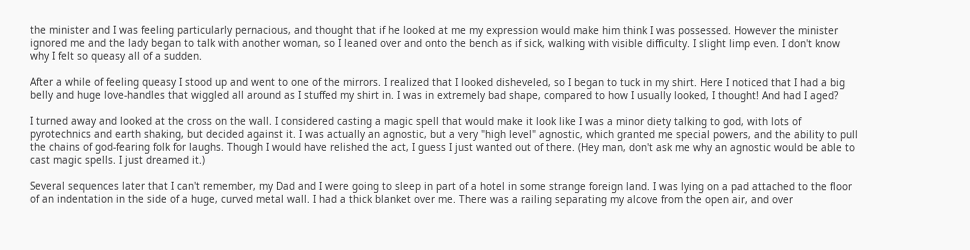the minister and I was feeling particularly pernacious, and thought that if he looked at me my expression would make him think I was possessed. However the minister ignored me and the lady began to talk with another woman, so I leaned over and onto the bench as if sick, walking with visible difficulty. I slight limp even. I don't know why I felt so queasy all of a sudden.

After a while of feeling queasy I stood up and went to one of the mirrors. I realized that I looked disheveled, so I began to tuck in my shirt. Here I noticed that I had a big belly and huge love-handles that wiggled all around as I stuffed my shirt in. I was in extremely bad shape, compared to how I usually looked, I thought! And had I aged?

I turned away and looked at the cross on the wall. I considered casting a magic spell that would make it look like I was a minor diety talking to god, with lots of pyrotechnics and earth shaking, but decided against it. I was actually an agnostic, but a very "high level" agnostic, which granted me special powers, and the ability to pull the chains of god-fearing folk for laughs. Though I would have relished the act, I guess I just wanted out of there. (Hey man, don't ask me why an agnostic would be able to cast magic spells. I just dreamed it.)

Several sequences later that I can't remember, my Dad and I were going to sleep in part of a hotel in some strange foreign land. I was lying on a pad attached to the floor of an indentation in the side of a huge, curved metal wall. I had a thick blanket over me. There was a railing separating my alcove from the open air, and over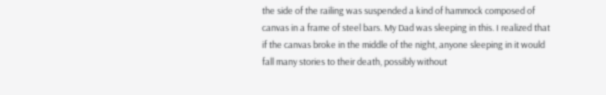the side of the railing was suspended a kind of hammock composed of canvas in a frame of steel bars. My Dad was sleeping in this. I realized that if the canvas broke in the middle of the night, anyone sleeping in it would fall many stories to their death, possibly without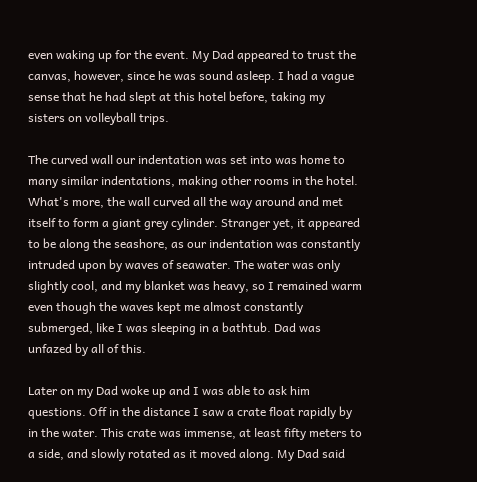even waking up for the event. My Dad appeared to trust the canvas, however, since he was sound asleep. I had a vague sense that he had slept at this hotel before, taking my sisters on volleyball trips.

The curved wall our indentation was set into was home to many similar indentations, making other rooms in the hotel. What's more, the wall curved all the way around and met itself to form a giant grey cylinder. Stranger yet, it appeared to be along the seashore, as our indentation was constantly intruded upon by waves of seawater. The water was only slightly cool, and my blanket was heavy, so I remained warm even though the waves kept me almost constantly submerged, like I was sleeping in a bathtub. Dad was unfazed by all of this.

Later on my Dad woke up and I was able to ask him questions. Off in the distance I saw a crate float rapidly by in the water. This crate was immense, at least fifty meters to a side, and slowly rotated as it moved along. My Dad said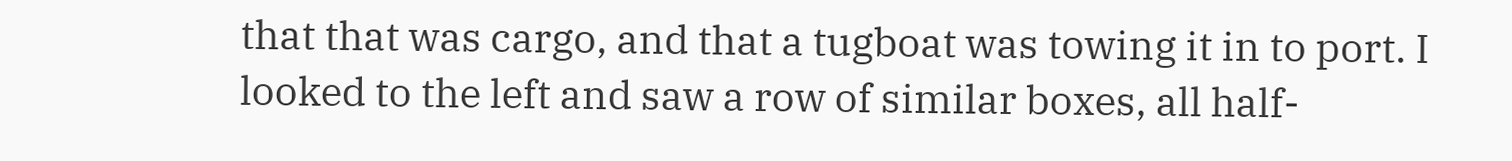that that was cargo, and that a tugboat was towing it in to port. I looked to the left and saw a row of similar boxes, all half-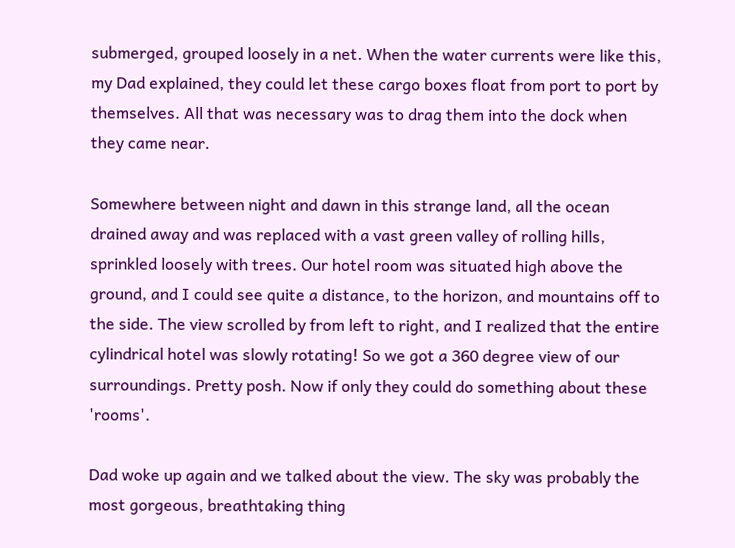submerged, grouped loosely in a net. When the water currents were like this, my Dad explained, they could let these cargo boxes float from port to port by themselves. All that was necessary was to drag them into the dock when they came near.

Somewhere between night and dawn in this strange land, all the ocean drained away and was replaced with a vast green valley of rolling hills, sprinkled loosely with trees. Our hotel room was situated high above the ground, and I could see quite a distance, to the horizon, and mountains off to the side. The view scrolled by from left to right, and I realized that the entire cylindrical hotel was slowly rotating! So we got a 360 degree view of our surroundings. Pretty posh. Now if only they could do something about these 'rooms'.

Dad woke up again and we talked about the view. The sky was probably the most gorgeous, breathtaking thing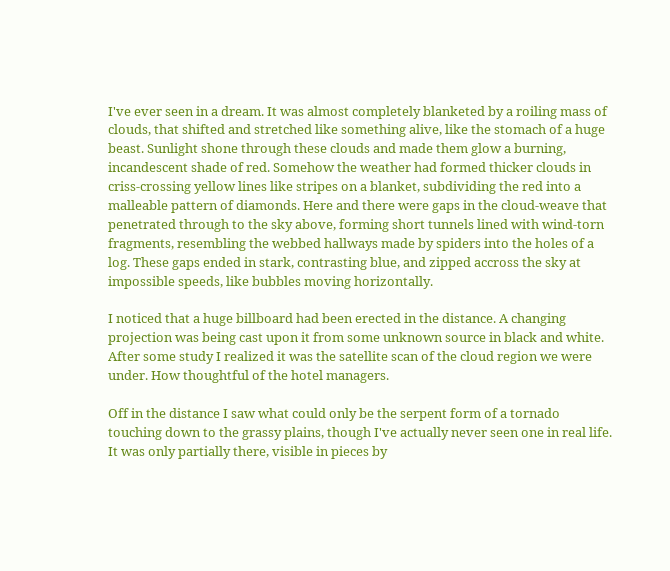I've ever seen in a dream. It was almost completely blanketed by a roiling mass of clouds, that shifted and stretched like something alive, like the stomach of a huge beast. Sunlight shone through these clouds and made them glow a burning, incandescent shade of red. Somehow the weather had formed thicker clouds in criss-crossing yellow lines like stripes on a blanket, subdividing the red into a malleable pattern of diamonds. Here and there were gaps in the cloud-weave that penetrated through to the sky above, forming short tunnels lined with wind-torn fragments, resembling the webbed hallways made by spiders into the holes of a log. These gaps ended in stark, contrasting blue, and zipped accross the sky at impossible speeds, like bubbles moving horizontally.

I noticed that a huge billboard had been erected in the distance. A changing projection was being cast upon it from some unknown source in black and white. After some study I realized it was the satellite scan of the cloud region we were under. How thoughtful of the hotel managers.

Off in the distance I saw what could only be the serpent form of a tornado touching down to the grassy plains, though I've actually never seen one in real life. It was only partially there, visible in pieces by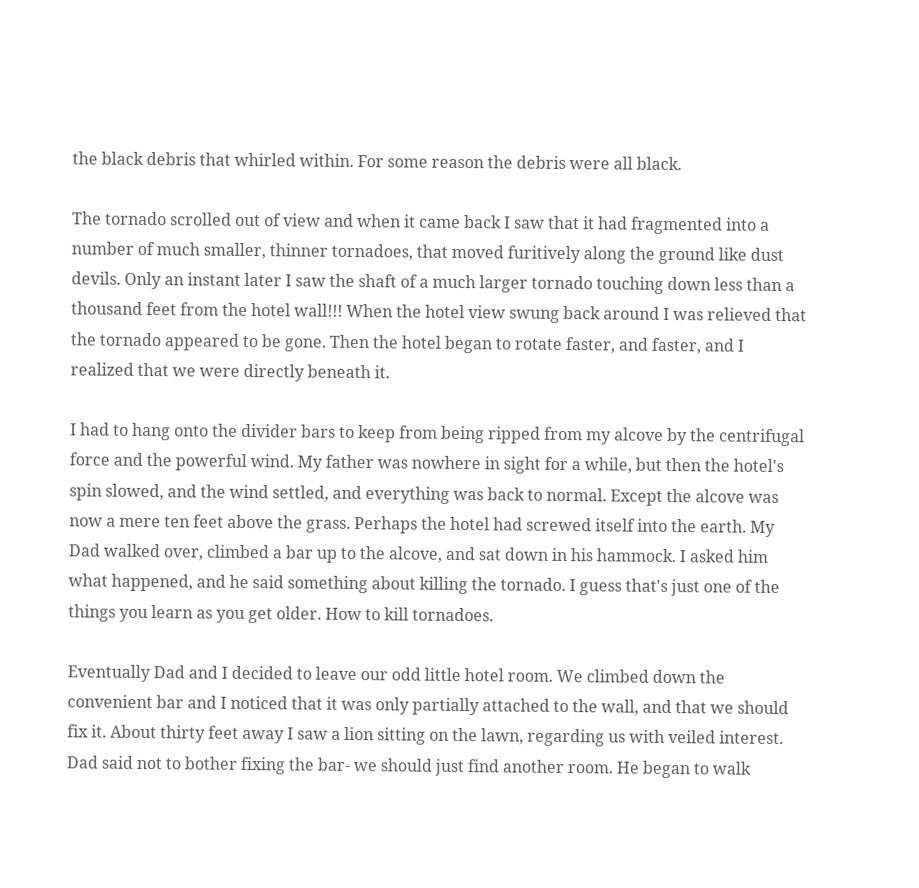the black debris that whirled within. For some reason the debris were all black.

The tornado scrolled out of view and when it came back I saw that it had fragmented into a number of much smaller, thinner tornadoes, that moved furitively along the ground like dust devils. Only an instant later I saw the shaft of a much larger tornado touching down less than a thousand feet from the hotel wall!!! When the hotel view swung back around I was relieved that the tornado appeared to be gone. Then the hotel began to rotate faster, and faster, and I realized that we were directly beneath it.

I had to hang onto the divider bars to keep from being ripped from my alcove by the centrifugal force and the powerful wind. My father was nowhere in sight for a while, but then the hotel's spin slowed, and the wind settled, and everything was back to normal. Except the alcove was now a mere ten feet above the grass. Perhaps the hotel had screwed itself into the earth. My Dad walked over, climbed a bar up to the alcove, and sat down in his hammock. I asked him what happened, and he said something about killing the tornado. I guess that's just one of the things you learn as you get older. How to kill tornadoes.

Eventually Dad and I decided to leave our odd little hotel room. We climbed down the convenient bar and I noticed that it was only partially attached to the wall, and that we should fix it. About thirty feet away I saw a lion sitting on the lawn, regarding us with veiled interest. Dad said not to bother fixing the bar- we should just find another room. He began to walk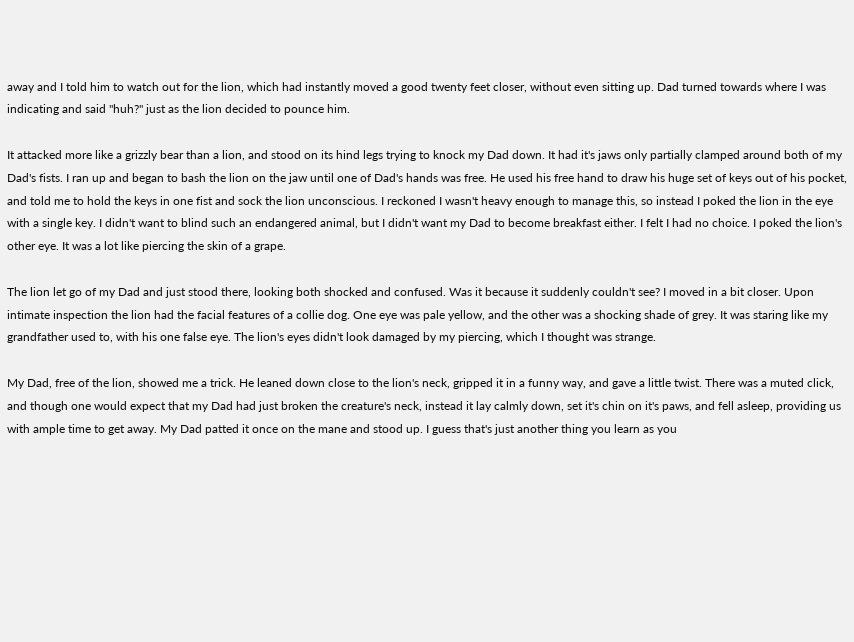away and I told him to watch out for the lion, which had instantly moved a good twenty feet closer, without even sitting up. Dad turned towards where I was indicating and said "huh?" just as the lion decided to pounce him.

It attacked more like a grizzly bear than a lion, and stood on its hind legs trying to knock my Dad down. It had it's jaws only partially clamped around both of my Dad's fists. I ran up and began to bash the lion on the jaw until one of Dad's hands was free. He used his free hand to draw his huge set of keys out of his pocket, and told me to hold the keys in one fist and sock the lion unconscious. I reckoned I wasn't heavy enough to manage this, so instead I poked the lion in the eye with a single key. I didn't want to blind such an endangered animal, but I didn't want my Dad to become breakfast either. I felt I had no choice. I poked the lion's other eye. It was a lot like piercing the skin of a grape.

The lion let go of my Dad and just stood there, looking both shocked and confused. Was it because it suddenly couldn't see? I moved in a bit closer. Upon intimate inspection the lion had the facial features of a collie dog. One eye was pale yellow, and the other was a shocking shade of grey. It was staring like my grandfather used to, with his one false eye. The lion's eyes didn't look damaged by my piercing, which I thought was strange.

My Dad, free of the lion, showed me a trick. He leaned down close to the lion's neck, gripped it in a funny way, and gave a little twist. There was a muted click, and though one would expect that my Dad had just broken the creature's neck, instead it lay calmly down, set it's chin on it's paws, and fell asleep, providing us with ample time to get away. My Dad patted it once on the mane and stood up. I guess that's just another thing you learn as you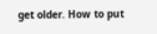get older. How to put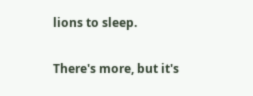lions to sleep.

There's more, but it's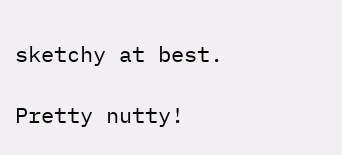sketchy at best.

Pretty nutty!